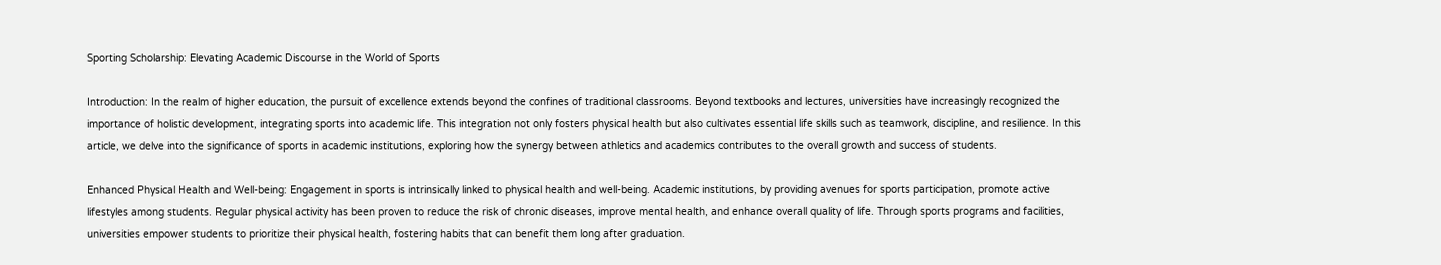Sporting Scholarship: Elevating Academic Discourse in the World of Sports

Introduction: In the realm of higher education, the pursuit of excellence extends beyond the confines of traditional classrooms. Beyond textbooks and lectures, universities have increasingly recognized the importance of holistic development, integrating sports into academic life. This integration not only fosters physical health but also cultivates essential life skills such as teamwork, discipline, and resilience. In this article, we delve into the significance of sports in academic institutions, exploring how the synergy between athletics and academics contributes to the overall growth and success of students.

Enhanced Physical Health and Well-being: Engagement in sports is intrinsically linked to physical health and well-being. Academic institutions, by providing avenues for sports participation, promote active lifestyles among students. Regular physical activity has been proven to reduce the risk of chronic diseases, improve mental health, and enhance overall quality of life. Through sports programs and facilities, universities empower students to prioritize their physical health, fostering habits that can benefit them long after graduation.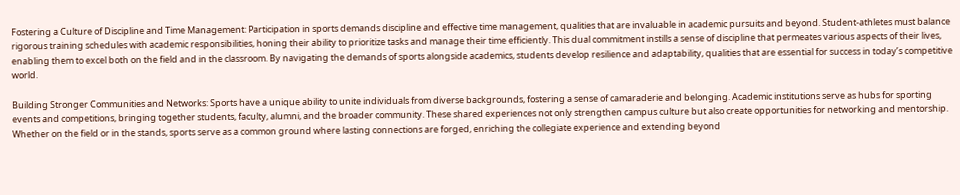Fostering a Culture of Discipline and Time Management: Participation in sports demands discipline and effective time management, qualities that are invaluable in academic pursuits and beyond. Student-athletes must balance rigorous training schedules with academic responsibilities, honing their ability to prioritize tasks and manage their time efficiently. This dual commitment instills a sense of discipline that permeates various aspects of their lives, enabling them to excel both on the field and in the classroom. By navigating the demands of sports alongside academics, students develop resilience and adaptability, qualities that are essential for success in today’s competitive world.

Building Stronger Communities and Networks: Sports have a unique ability to unite individuals from diverse backgrounds, fostering a sense of camaraderie and belonging. Academic institutions serve as hubs for sporting events and competitions, bringing together students, faculty, alumni, and the broader community. These shared experiences not only strengthen campus culture but also create opportunities for networking and mentorship. Whether on the field or in the stands, sports serve as a common ground where lasting connections are forged, enriching the collegiate experience and extending beyond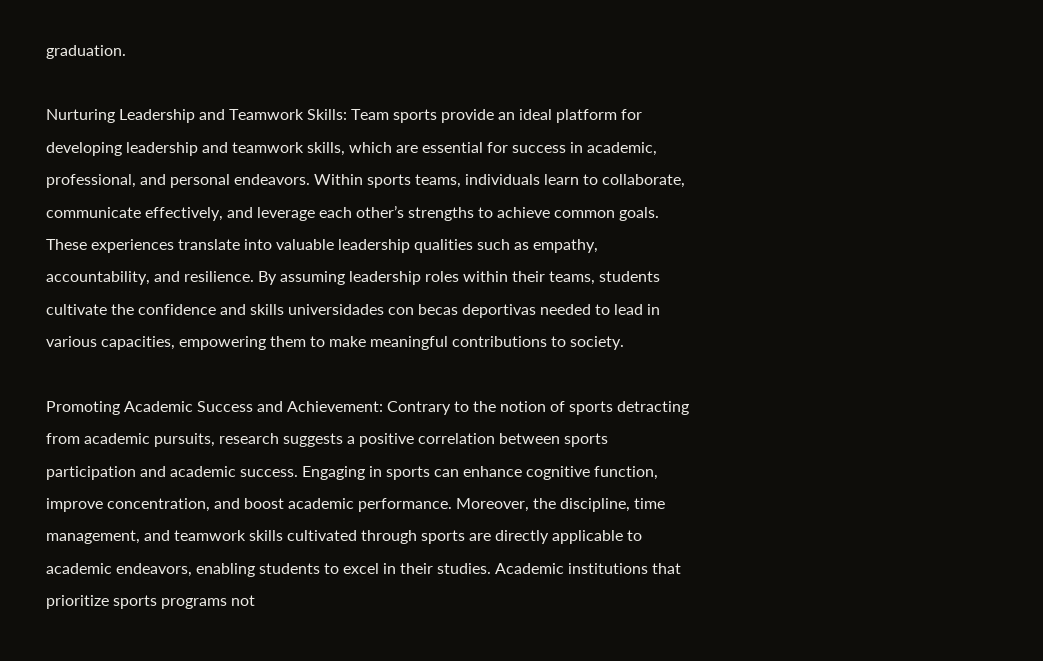graduation.

Nurturing Leadership and Teamwork Skills: Team sports provide an ideal platform for developing leadership and teamwork skills, which are essential for success in academic, professional, and personal endeavors. Within sports teams, individuals learn to collaborate, communicate effectively, and leverage each other’s strengths to achieve common goals. These experiences translate into valuable leadership qualities such as empathy, accountability, and resilience. By assuming leadership roles within their teams, students cultivate the confidence and skills universidades con becas deportivas needed to lead in various capacities, empowering them to make meaningful contributions to society.

Promoting Academic Success and Achievement: Contrary to the notion of sports detracting from academic pursuits, research suggests a positive correlation between sports participation and academic success. Engaging in sports can enhance cognitive function, improve concentration, and boost academic performance. Moreover, the discipline, time management, and teamwork skills cultivated through sports are directly applicable to academic endeavors, enabling students to excel in their studies. Academic institutions that prioritize sports programs not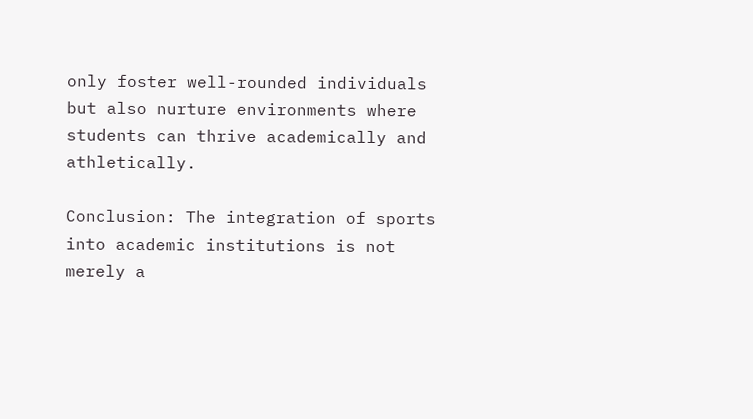only foster well-rounded individuals but also nurture environments where students can thrive academically and athletically.

Conclusion: The integration of sports into academic institutions is not merely a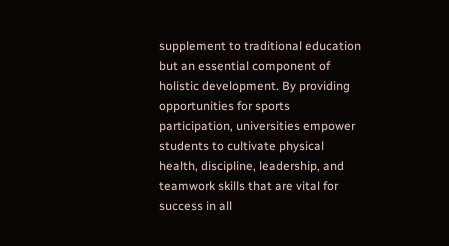supplement to traditional education but an essential component of holistic development. By providing opportunities for sports participation, universities empower students to cultivate physical health, discipline, leadership, and teamwork skills that are vital for success in all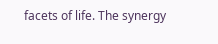facets of life. The synergy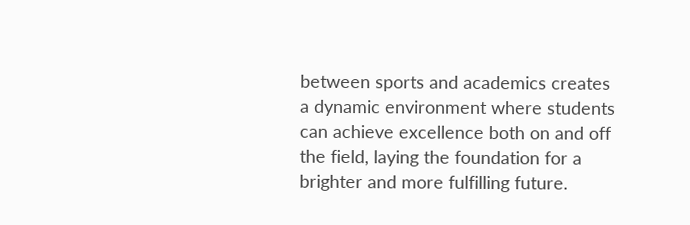between sports and academics creates a dynamic environment where students can achieve excellence both on and off the field, laying the foundation for a brighter and more fulfilling future.